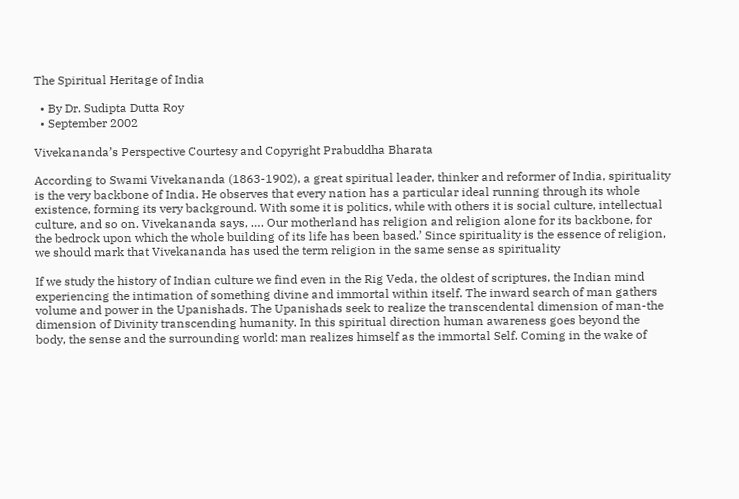The Spiritual Heritage of India

  • By Dr. Sudipta Dutta Roy
  • September 2002

Vivekananda’s Perspective Courtesy and Copyright Prabuddha Bharata

According to Swami Vivekananda (1863-1902), a great spiritual leader, thinker and reformer of India, spirituality is the very backbone of India. He observes that every nation has a particular ideal running through its whole existence, forming its very background. With some it is politics, while with others it is social culture, intellectual culture, and so on. Vivekananda says, …. Our motherland has religion and religion alone for its backbone, for the bedrock upon which the whole building of its life has been based.’ Since spirituality is the essence of religion, we should mark that Vivekananda has used the term religion in the same sense as spirituality

If we study the history of Indian culture we find even in the Rig Veda, the oldest of scriptures, the Indian mind experiencing the intimation of something divine and immortal within itself. The inward search of man gathers volume and power in the Upanishads. The Upanishads seek to realize the transcendental dimension of man-the dimension of Divinity transcending humanity. In this spiritual direction human awareness goes beyond the body, the sense and the surrounding world: man realizes himself as the immortal Self. Coming in the wake of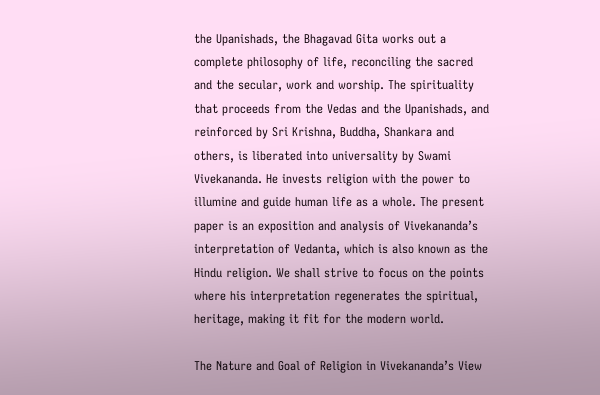the Upanishads, the Bhagavad Gita works out a complete philosophy of life, reconciling the sacred and the secular, work and worship. The spirituality that proceeds from the Vedas and the Upanishads, and reinforced by Sri Krishna, Buddha, Shankara and others, is liberated into universality by Swami Vivekananda. He invests religion with the power to illumine and guide human life as a whole. The present paper is an exposition and analysis of Vivekananda’s interpretation of Vedanta, which is also known as the Hindu religion. We shall strive to focus on the points where his interpretation regenerates the spiritual, heritage, making it fit for the modern world.

The Nature and Goal of Religion in Vivekananda’s View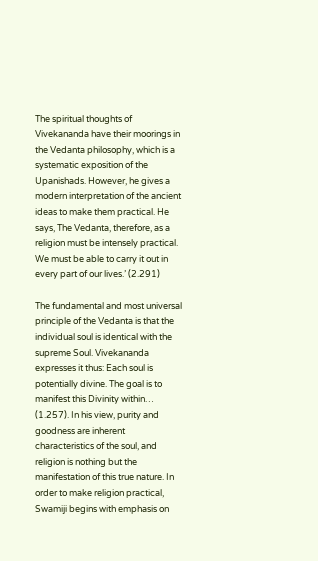The spiritual thoughts of Vivekananda have their moorings in the Vedanta philosophy, which is a systematic exposition of the Upanishads. However, he gives a modern interpretation of the ancient ideas to make them practical. He says, The Vedanta, therefore, as a religion must be intensely practical. We must be able to carry it out in every part of our lives.’ (2.291)

The fundamental and most universal principle of the Vedanta is that the individual soul is identical with the supreme Soul. Vivekananda expresses it thus: Each soul is potentially divine. The goal is to manifest this Divinity within… (1.257). In his view, purity and goodness are inherent characteristics of the soul, and religion is nothing but the manifestation of this true nature. In order to make religion practical, Swamiji begins with emphasis on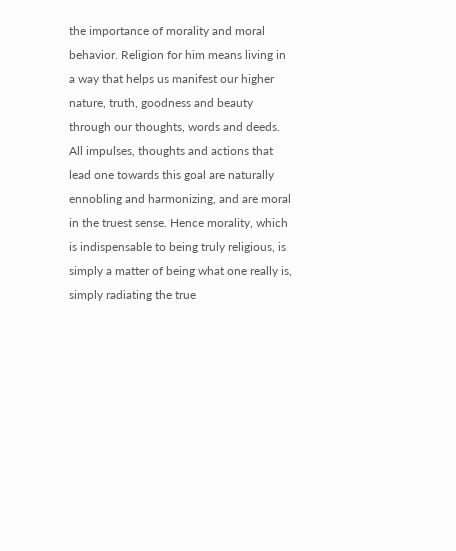the importance of morality and moral behavior. Religion for him means living in a way that helps us manifest our higher nature, truth, goodness and beauty through our thoughts, words and deeds. All impulses, thoughts and actions that lead one towards this goal are naturally ennobling and harmonizing, and are moral in the truest sense. Hence morality, which is indispensable to being truly religious, is simply a matter of being what one really is, simply radiating the true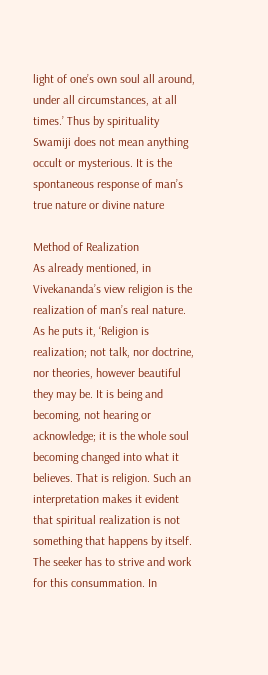light of one’s own soul all around, under all circumstances, at all times.’ Thus by spirituality Swamiji does not mean anything occult or mysterious. It is the spontaneous response of man’s true nature or divine nature

Method of Realization
As already mentioned, in Vivekananda’s view religion is the realization of man’s real nature. As he puts it, ‘Religion is realization; not talk, nor doctrine, nor theories, however beautiful they may be. It is being and becoming, not hearing or acknowledge; it is the whole soul becoming changed into what it believes. That is religion. Such an interpretation makes it evident that spiritual realization is not something that happens by itself. The seeker has to strive and work for this consummation. In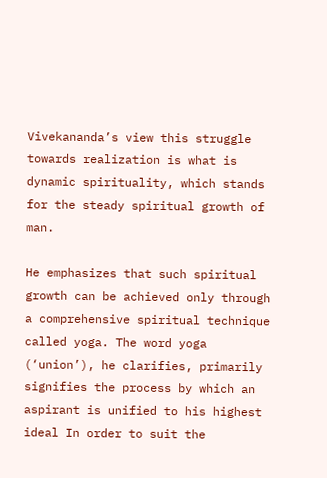Vivekananda’s view this struggle towards realization is what is dynamic spirituality, which stands for the steady spiritual growth of man.

He emphasizes that such spiritual growth can be achieved only through a comprehensive spiritual technique called yoga. The word yoga (‘union’), he clarifies, primarily signifies the process by which an aspirant is unified to his highest ideal In order to suit the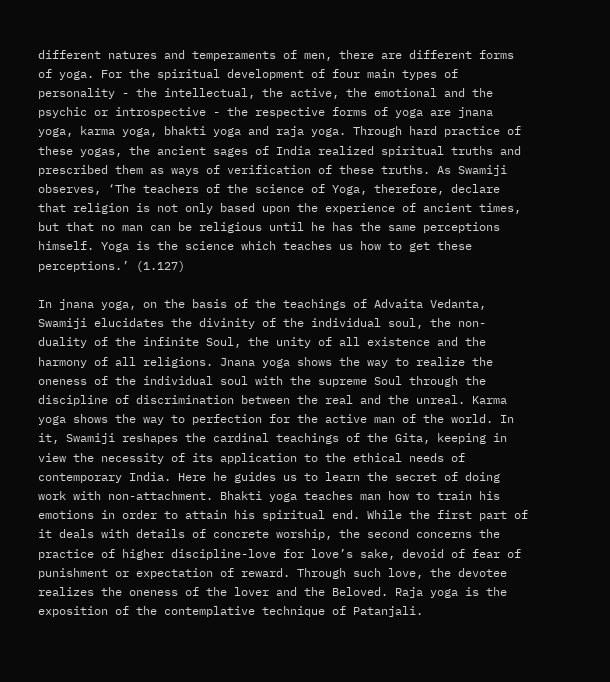different natures and temperaments of men, there are different forms of yoga. For the spiritual development of four main types of personality - the intellectual, the active, the emotional and the psychic or introspective - the respective forms of yoga are jnana yoga, karma yoga, bhakti yoga and raja yoga. Through hard practice of these yogas, the ancient sages of India realized spiritual truths and prescribed them as ways of verification of these truths. As Swamiji observes, ‘The teachers of the science of Yoga, therefore, declare that religion is not only based upon the experience of ancient times, but that no man can be religious until he has the same perceptions himself. Yoga is the science which teaches us how to get these perceptions.’ (1.127)

In jnana yoga, on the basis of the teachings of Advaita Vedanta, Swamiji elucidates the divinity of the individual soul, the non-duality of the infinite Soul, the unity of all existence and the harmony of all religions. Jnana yoga shows the way to realize the oneness of the individual soul with the supreme Soul through the discipline of discrimination between the real and the unreal. Karma yoga shows the way to perfection for the active man of the world. In it, Swamiji reshapes the cardinal teachings of the Gita, keeping in view the necessity of its application to the ethical needs of contemporary India. Here he guides us to learn the secret of doing work with non-attachment. Bhakti yoga teaches man how to train his emotions in order to attain his spiritual end. While the first part of it deals with details of concrete worship, the second concerns the practice of higher discipline-love for love’s sake, devoid of fear of punishment or expectation of reward. Through such love, the devotee realizes the oneness of the lover and the Beloved. Raja yoga is the exposition of the contemplative technique of Patanjali.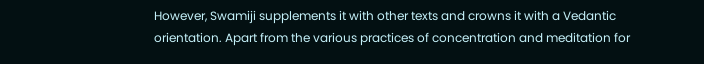However, Swamiji supplements it with other texts and crowns it with a Vedantic orientation. Apart from the various practices of concentration and meditation for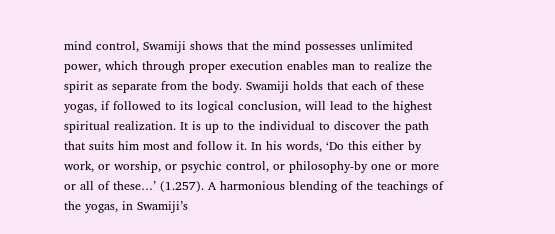mind control, Swamiji shows that the mind possesses unlimited power, which through proper execution enables man to realize the spirit as separate from the body. Swamiji holds that each of these yogas, if followed to its logical conclusion, will lead to the highest spiritual realization. It is up to the individual to discover the path that suits him most and follow it. In his words, ‘Do this either by work, or worship, or psychic control, or philosophy-by one or more or all of these…’ (1.257). A harmonious blending of the teachings of the yogas, in Swamiji’s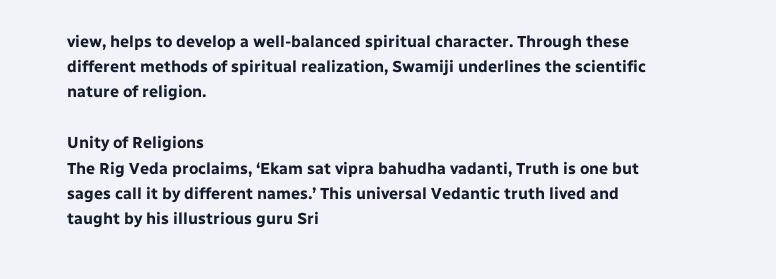view, helps to develop a well-balanced spiritual character. Through these different methods of spiritual realization, Swamiji underlines the scientific nature of religion.

Unity of Religions
The Rig Veda proclaims, ‘Ekam sat vipra bahudha vadanti, Truth is one but sages call it by different names.’ This universal Vedantic truth lived and taught by his illustrious guru Sri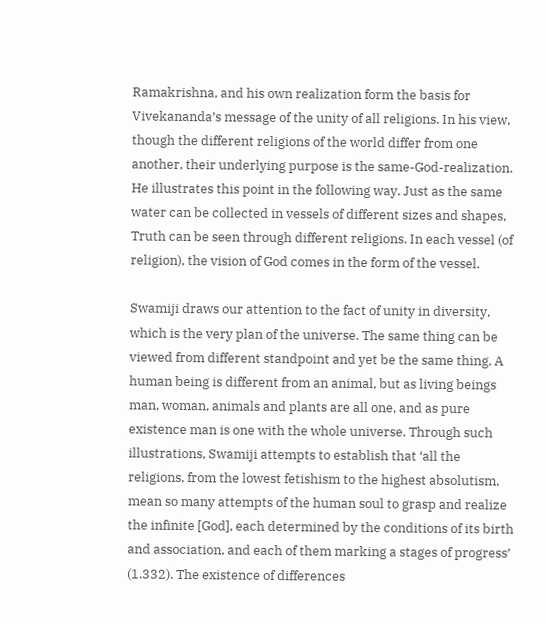Ramakrishna, and his own realization form the basis for Vivekananda’s message of the unity of all religions. In his view, though the different religions of the world differ from one another, their underlying purpose is the same-God-realization. He illustrates this point in the following way. Just as the same water can be collected in vessels of different sizes and shapes, Truth can be seen through different religions. In each vessel (of religion), the vision of God comes in the form of the vessel.

Swamiji draws our attention to the fact of unity in diversity, which is the very plan of the universe. The same thing can be viewed from different standpoint and yet be the same thing. A human being is different from an animal, but as living beings man, woman, animals and plants are all one, and as pure existence man is one with the whole universe. Through such illustrations, Swamiji attempts to establish that ‘all the religions, from the lowest fetishism to the highest absolutism, mean so many attempts of the human soul to grasp and realize the infinite [God], each determined by the conditions of its birth and association, and each of them marking a stages of progress’ (1.332). The existence of differences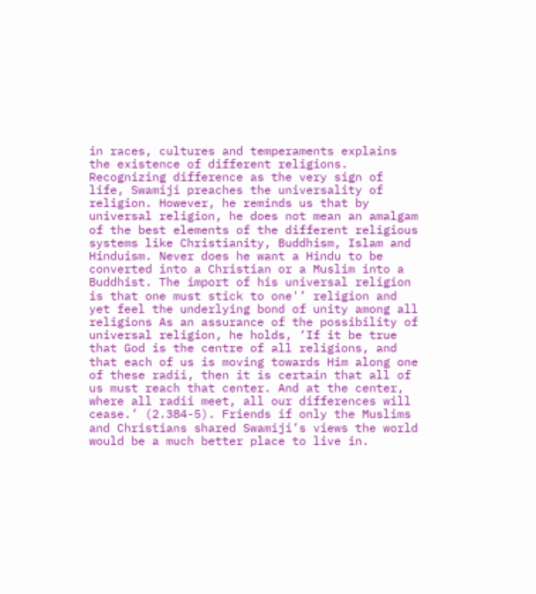in races, cultures and temperaments explains the existence of different religions. Recognizing difference as the very sign of life, Swamiji preaches the universality of religion. However, he reminds us that by universal religion, he does not mean an amalgam of the best elements of the different religious systems like Christianity, Buddhism, Islam and Hinduism. Never does he want a Hindu to be converted into a Christian or a Muslim into a Buddhist. The import of his universal religion is that one must stick to one'’ religion and yet feel the underlying bond of unity among all religions As an assurance of the possibility of universal religion, he holds, ‘If it be true that God is the centre of all religions, and that each of us is moving towards Him along one of these radii, then it is certain that all of us must reach that center. And at the center, where all radii meet, all our differences will cease.’ (2.384-5). Friends if only the Muslims and Christians shared Swamiji’s views the world would be a much better place to live in.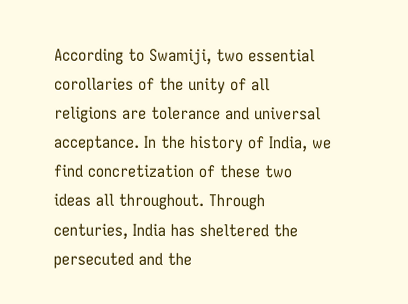According to Swamiji, two essential corollaries of the unity of all religions are tolerance and universal acceptance. In the history of India, we find concretization of these two ideas all throughout. Through centuries, India has sheltered the persecuted and the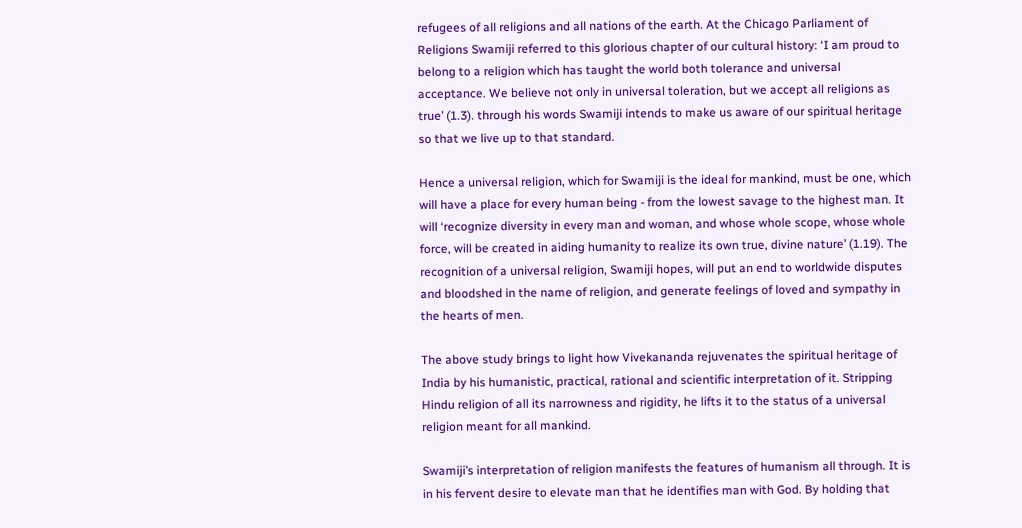refugees of all religions and all nations of the earth. At the Chicago Parliament of Religions Swamiji referred to this glorious chapter of our cultural history: ‘I am proud to belong to a religion which has taught the world both tolerance and universal acceptance. We believe not only in universal toleration, but we accept all religions as true’ (1.3). through his words Swamiji intends to make us aware of our spiritual heritage so that we live up to that standard.

Hence a universal religion, which for Swamiji is the ideal for mankind, must be one, which will have a place for every human being - from the lowest savage to the highest man. It will ‘recognize diversity in every man and woman, and whose whole scope, whose whole force, will be created in aiding humanity to realize its own true, divine nature’ (1.19). The recognition of a universal religion, Swamiji hopes, will put an end to worldwide disputes and bloodshed in the name of religion, and generate feelings of loved and sympathy in the hearts of men.

The above study brings to light how Vivekananda rejuvenates the spiritual heritage of India by his humanistic, practical, rational and scientific interpretation of it. Stripping Hindu religion of all its narrowness and rigidity, he lifts it to the status of a universal religion meant for all mankind.

Swamiji’s interpretation of religion manifests the features of humanism all through. It is in his fervent desire to elevate man that he identifies man with God. By holding that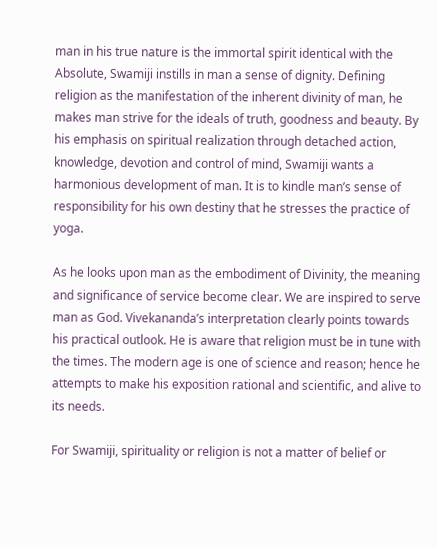man in his true nature is the immortal spirit identical with the Absolute, Swamiji instills in man a sense of dignity. Defining religion as the manifestation of the inherent divinity of man, he makes man strive for the ideals of truth, goodness and beauty. By his emphasis on spiritual realization through detached action, knowledge, devotion and control of mind, Swamiji wants a harmonious development of man. It is to kindle man’s sense of responsibility for his own destiny that he stresses the practice of yoga.

As he looks upon man as the embodiment of Divinity, the meaning and significance of service become clear. We are inspired to serve man as God. Vivekananda’s interpretation clearly points towards his practical outlook. He is aware that religion must be in tune with the times. The modern age is one of science and reason; hence he attempts to make his exposition rational and scientific, and alive to its needs.

For Swamiji, spirituality or religion is not a matter of belief or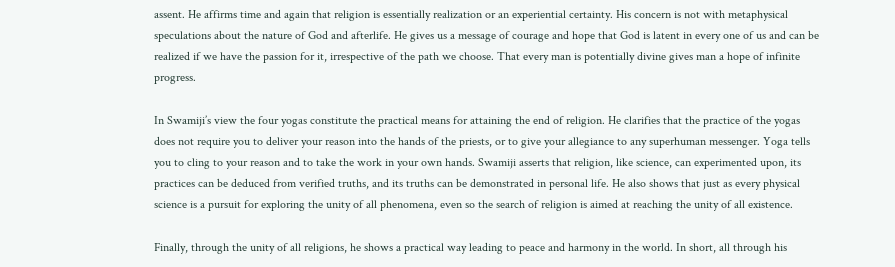assent. He affirms time and again that religion is essentially realization or an experiential certainty. His concern is not with metaphysical speculations about the nature of God and afterlife. He gives us a message of courage and hope that God is latent in every one of us and can be realized if we have the passion for it, irrespective of the path we choose. That every man is potentially divine gives man a hope of infinite progress.

In Swamiji’s view the four yogas constitute the practical means for attaining the end of religion. He clarifies that the practice of the yogas does not require you to deliver your reason into the hands of the priests, or to give your allegiance to any superhuman messenger. Yoga tells you to cling to your reason and to take the work in your own hands. Swamiji asserts that religion, like science, can experimented upon, its practices can be deduced from verified truths, and its truths can be demonstrated in personal life. He also shows that just as every physical science is a pursuit for exploring the unity of all phenomena, even so the search of religion is aimed at reaching the unity of all existence.

Finally, through the unity of all religions, he shows a practical way leading to peace and harmony in the world. In short, all through his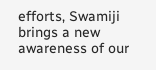efforts, Swamiji brings a new awareness of our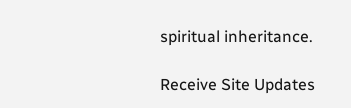spiritual inheritance.

Receive Site Updates